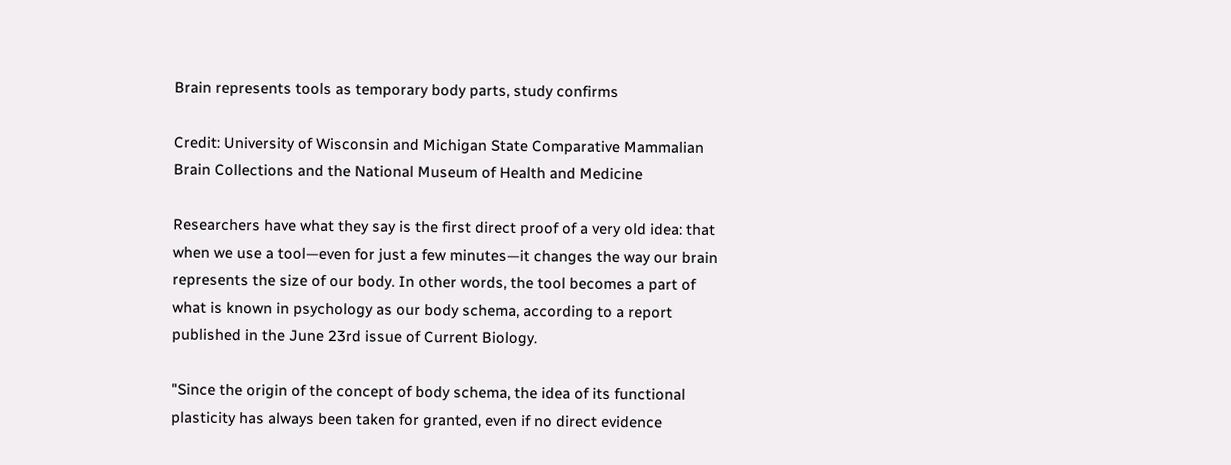Brain represents tools as temporary body parts, study confirms

Credit: University of Wisconsin and Michigan State Comparative Mammalian Brain Collections and the National Museum of Health and Medicine

Researchers have what they say is the first direct proof of a very old idea: that when we use a tool—even for just a few minutes—it changes the way our brain represents the size of our body. In other words, the tool becomes a part of what is known in psychology as our body schema, according to a report published in the June 23rd issue of Current Biology.

"Since the origin of the concept of body schema, the idea of its functional plasticity has always been taken for granted, even if no direct evidence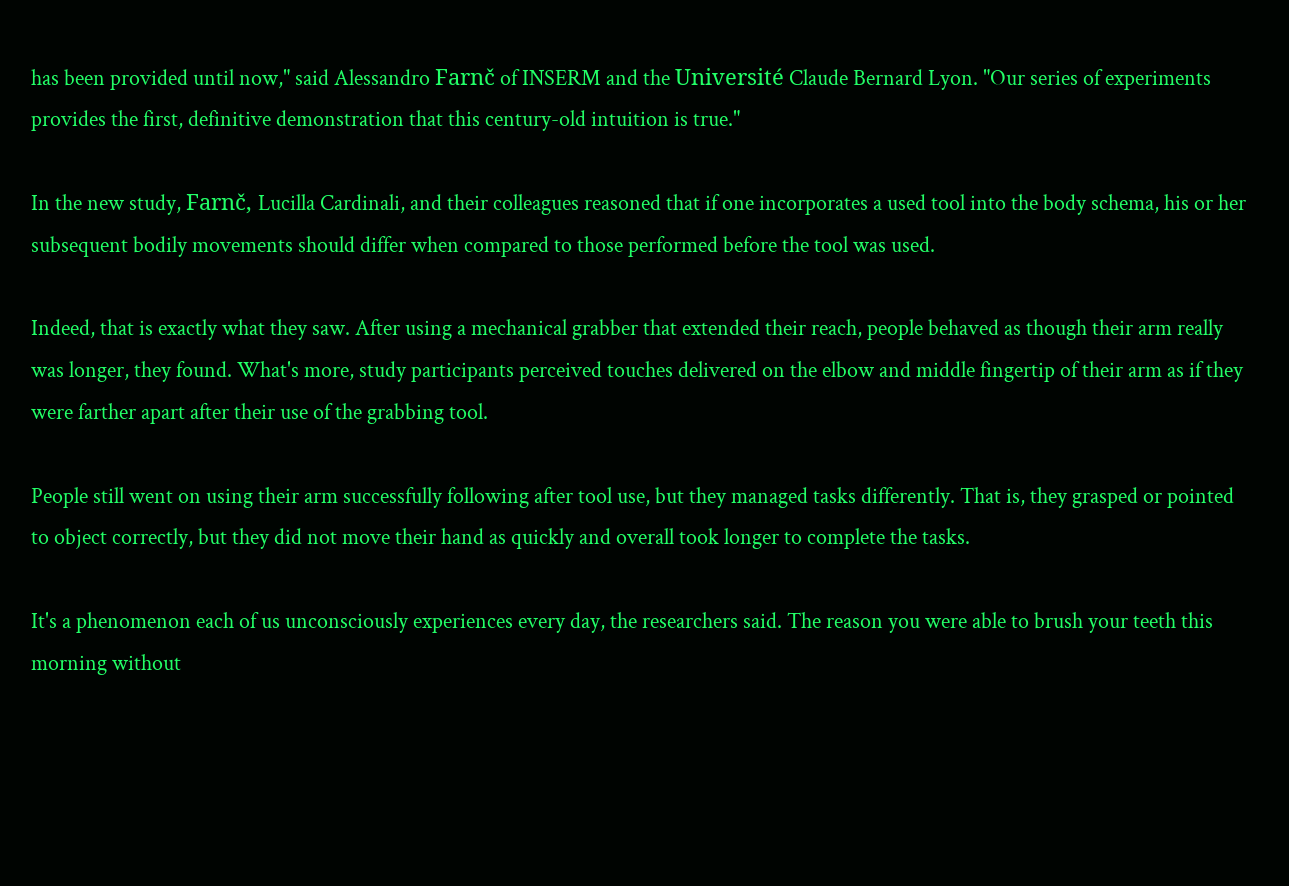has been provided until now," said Alessandro Farnč of INSERM and the Université Claude Bernard Lyon. "Our series of experiments provides the first, definitive demonstration that this century-old intuition is true."

In the new study, Farnč, Lucilla Cardinali, and their colleagues reasoned that if one incorporates a used tool into the body schema, his or her subsequent bodily movements should differ when compared to those performed before the tool was used.

Indeed, that is exactly what they saw. After using a mechanical grabber that extended their reach, people behaved as though their arm really was longer, they found. What's more, study participants perceived touches delivered on the elbow and middle fingertip of their arm as if they were farther apart after their use of the grabbing tool.

People still went on using their arm successfully following after tool use, but they managed tasks differently. That is, they grasped or pointed to object correctly, but they did not move their hand as quickly and overall took longer to complete the tasks.

It's a phenomenon each of us unconsciously experiences every day, the researchers said. The reason you were able to brush your teeth this morning without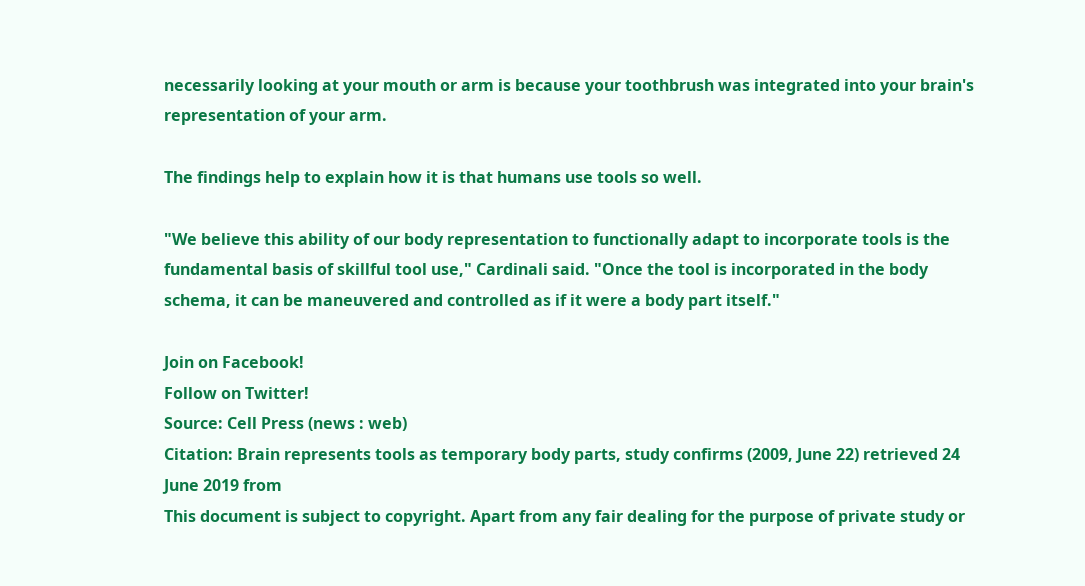necessarily looking at your mouth or arm is because your toothbrush was integrated into your brain's representation of your arm.

The findings help to explain how it is that humans use tools so well.

"We believe this ability of our body representation to functionally adapt to incorporate tools is the fundamental basis of skillful tool use," Cardinali said. "Once the tool is incorporated in the body schema, it can be maneuvered and controlled as if it were a body part itself."

Join on Facebook!
Follow on Twitter!
Source: Cell Press (news : web)
Citation: Brain represents tools as temporary body parts, study confirms (2009, June 22) retrieved 24 June 2019 from
This document is subject to copyright. Apart from any fair dealing for the purpose of private study or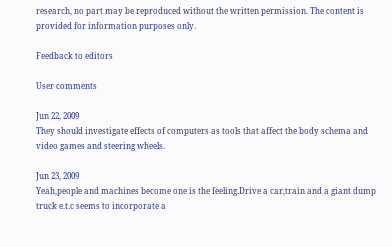research, no part may be reproduced without the written permission. The content is provided for information purposes only.

Feedback to editors

User comments

Jun 22, 2009
They should investigate effects of computers as tools that affect the body schema and video games and steering wheels.

Jun 23, 2009
Yeah,people and machines become one is the feeling.Drive a car,train and a giant dump truck e.t.c seems to incorporate a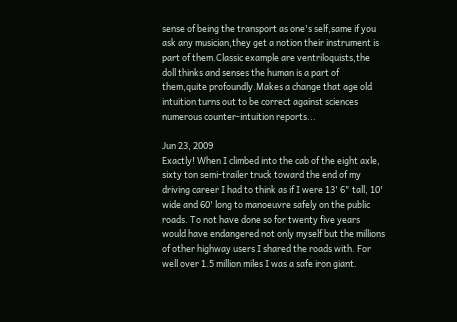sense of being the transport as one's self,same if you ask any musician,they get a notion their instrument is part of them.Classic example are ventriloquists,the doll thinks and senses the human is a part of them,quite profoundly.Makes a change that age old intuition turns out to be correct against sciences numerous counter-intuition reports...

Jun 23, 2009
Exactly! When I climbed into the cab of the eight axle, sixty ton semi-trailer truck toward the end of my driving career I had to think as if I were 13' 6" tall, 10' wide and 60' long to manoeuvre safely on the public roads. To not have done so for twenty five years would have endangered not only myself but the millions of other highway users I shared the roads with. For well over 1.5 million miles I was a safe iron giant.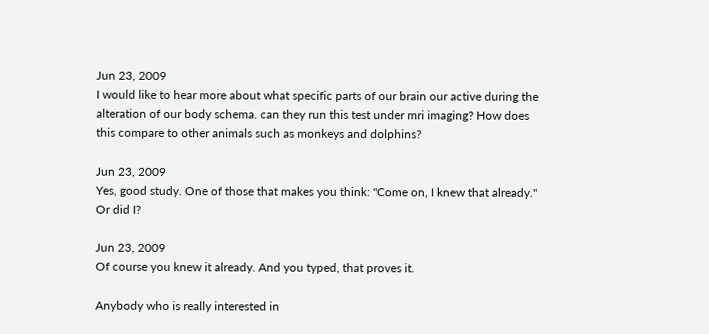Jun 23, 2009
I would like to hear more about what specific parts of our brain our active during the alteration of our body schema. can they run this test under mri imaging? How does this compare to other animals such as monkeys and dolphins?

Jun 23, 2009
Yes, good study. One of those that makes you think: "Come on, I knew that already." Or did I?

Jun 23, 2009
Of course you knew it already. And you typed, that proves it.

Anybody who is really interested in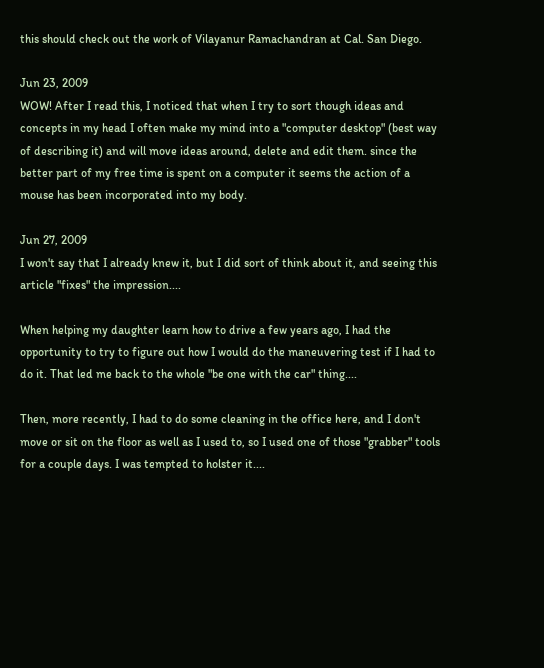this should check out the work of Vilayanur Ramachandran at Cal. San Diego.

Jun 23, 2009
WOW! After I read this, I noticed that when I try to sort though ideas and concepts in my head I often make my mind into a "computer desktop" (best way of describing it) and will move ideas around, delete and edit them. since the better part of my free time is spent on a computer it seems the action of a mouse has been incorporated into my body.

Jun 27, 2009
I won't say that I already knew it, but I did sort of think about it, and seeing this article "fixes" the impression....

When helping my daughter learn how to drive a few years ago, I had the opportunity to try to figure out how I would do the maneuvering test if I had to do it. That led me back to the whole "be one with the car" thing....

Then, more recently, I had to do some cleaning in the office here, and I don't move or sit on the floor as well as I used to, so I used one of those "grabber" tools for a couple days. I was tempted to holster it....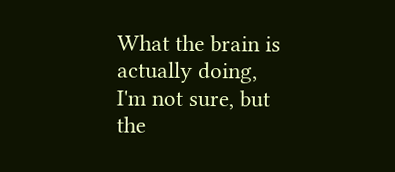What the brain is actually doing, I'm not sure, but the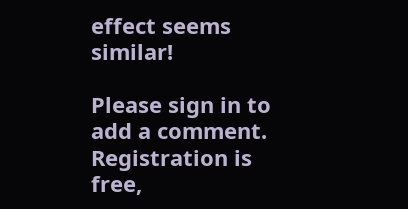effect seems similar!

Please sign in to add a comment. Registration is free,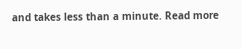and takes less than a minute. Read more